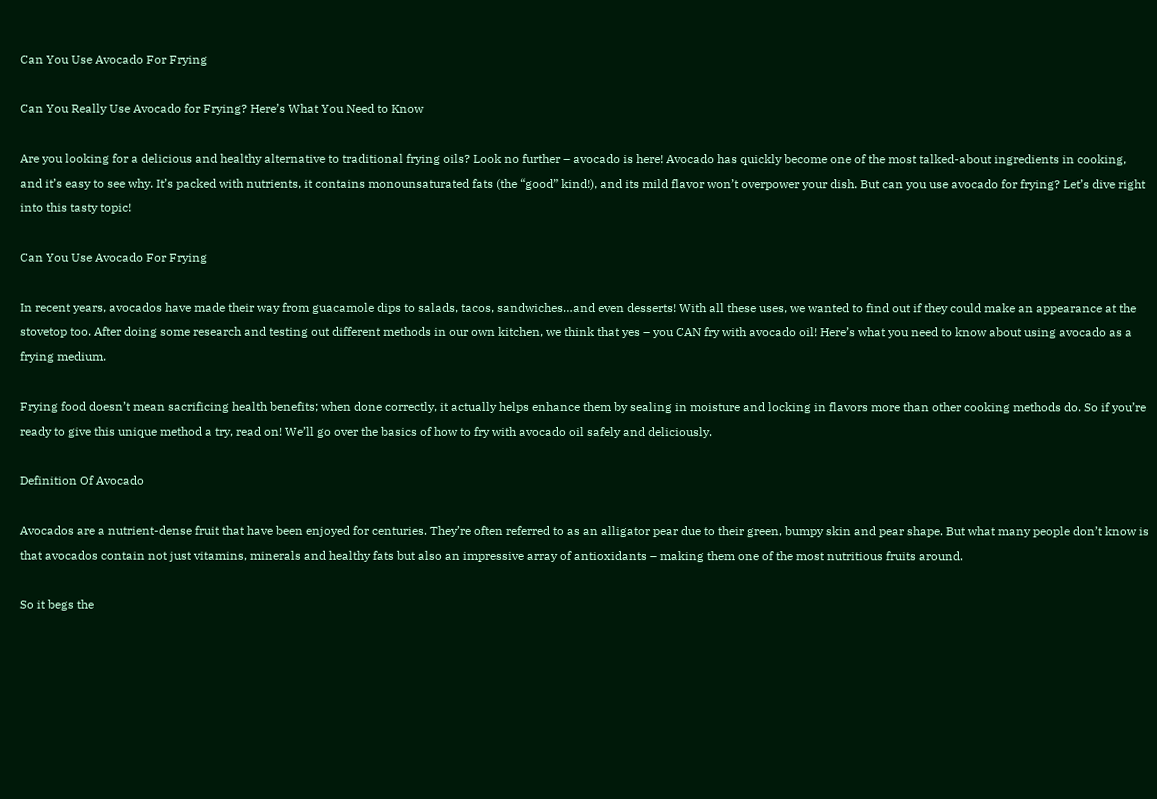Can You Use Avocado For Frying

Can You Really Use Avocado for Frying? Here’s What You Need to Know

Are you looking for a delicious and healthy alternative to traditional frying oils? Look no further – avocado is here! Avocado has quickly become one of the most talked-about ingredients in cooking, and it’s easy to see why. It’s packed with nutrients, it contains monounsaturated fats (the “good” kind!), and its mild flavor won’t overpower your dish. But can you use avocado for frying? Let’s dive right into this tasty topic!

Can You Use Avocado For Frying

In recent years, avocados have made their way from guacamole dips to salads, tacos, sandwiches…and even desserts! With all these uses, we wanted to find out if they could make an appearance at the stovetop too. After doing some research and testing out different methods in our own kitchen, we think that yes – you CAN fry with avocado oil! Here’s what you need to know about using avocado as a frying medium.

Frying food doesn’t mean sacrificing health benefits; when done correctly, it actually helps enhance them by sealing in moisture and locking in flavors more than other cooking methods do. So if you’re ready to give this unique method a try, read on! We’ll go over the basics of how to fry with avocado oil safely and deliciously.

Definition Of Avocado

Avocados are a nutrient-dense fruit that have been enjoyed for centuries. They’re often referred to as an alligator pear due to their green, bumpy skin and pear shape. But what many people don’t know is that avocados contain not just vitamins, minerals and healthy fats but also an impressive array of antioxidants – making them one of the most nutritious fruits around.

So it begs the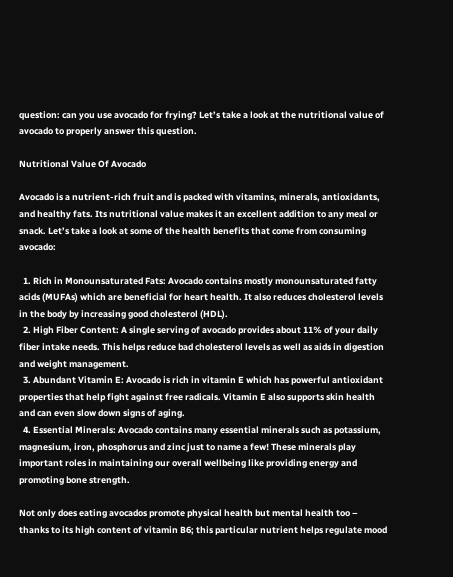question: can you use avocado for frying? Let’s take a look at the nutritional value of avocado to properly answer this question.

Nutritional Value Of Avocado

Avocado is a nutrient-rich fruit and is packed with vitamins, minerals, antioxidants, and healthy fats. Its nutritional value makes it an excellent addition to any meal or snack. Let’s take a look at some of the health benefits that come from consuming avocado:

  1. Rich in Monounsaturated Fats: Avocado contains mostly monounsaturated fatty acids (MUFAs) which are beneficial for heart health. It also reduces cholesterol levels in the body by increasing good cholesterol (HDL).
  2. High Fiber Content: A single serving of avocado provides about 11% of your daily fiber intake needs. This helps reduce bad cholesterol levels as well as aids in digestion and weight management.
  3. Abundant Vitamin E: Avocado is rich in vitamin E which has powerful antioxidant properties that help fight against free radicals. Vitamin E also supports skin health and can even slow down signs of aging.
  4. Essential Minerals: Avocado contains many essential minerals such as potassium, magnesium, iron, phosphorus and zinc just to name a few! These minerals play important roles in maintaining our overall wellbeing like providing energy and promoting bone strength.

Not only does eating avocados promote physical health but mental health too – thanks to its high content of vitamin B6; this particular nutrient helps regulate mood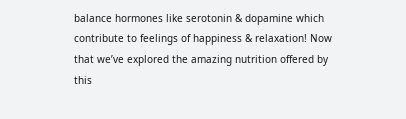balance hormones like serotonin & dopamine which contribute to feelings of happiness & relaxation! Now that we’ve explored the amazing nutrition offered by this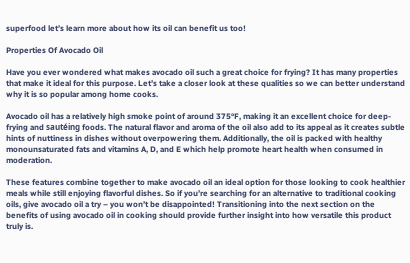superfood let’s learn more about how its oil can benefit us too!

Properties Of Avocado Oil

Have you ever wondered what makes avocado oil such a great choice for frying? It has many properties that make it ideal for this purpose. Let’s take a closer look at these qualities so we can better understand why it is so popular among home cooks.

Avocado oil has a relatively high smoke point of around 375°F, making it an excellent choice for deep-frying and sautéing foods. The natural flavor and aroma of the oil also add to its appeal as it creates subtle hints of nuttiness in dishes without overpowering them. Additionally, the oil is packed with healthy monounsaturated fats and vitamins A, D, and E which help promote heart health when consumed in moderation.

These features combine together to make avocado oil an ideal option for those looking to cook healthier meals while still enjoying flavorful dishes. So if you’re searching for an alternative to traditional cooking oils, give avocado oil a try – you won’t be disappointed! Transitioning into the next section on the benefits of using avocado oil in cooking should provide further insight into how versatile this product truly is.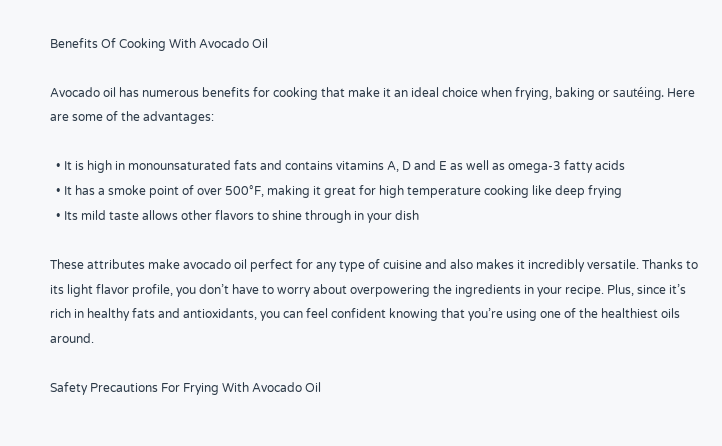Benefits Of Cooking With Avocado Oil

Avocado oil has numerous benefits for cooking that make it an ideal choice when frying, baking or sautéing. Here are some of the advantages:

  • It is high in monounsaturated fats and contains vitamins A, D and E as well as omega-3 fatty acids
  • It has a smoke point of over 500°F, making it great for high temperature cooking like deep frying
  • Its mild taste allows other flavors to shine through in your dish

These attributes make avocado oil perfect for any type of cuisine and also makes it incredibly versatile. Thanks to its light flavor profile, you don’t have to worry about overpowering the ingredients in your recipe. Plus, since it’s rich in healthy fats and antioxidants, you can feel confident knowing that you’re using one of the healthiest oils around.

Safety Precautions For Frying With Avocado Oil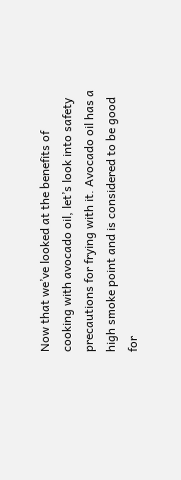Now that we’ve looked at the benefits of cooking with avocado oil, let’s look into safety precautions for frying with it. Avocado oil has a high smoke point and is considered to be good for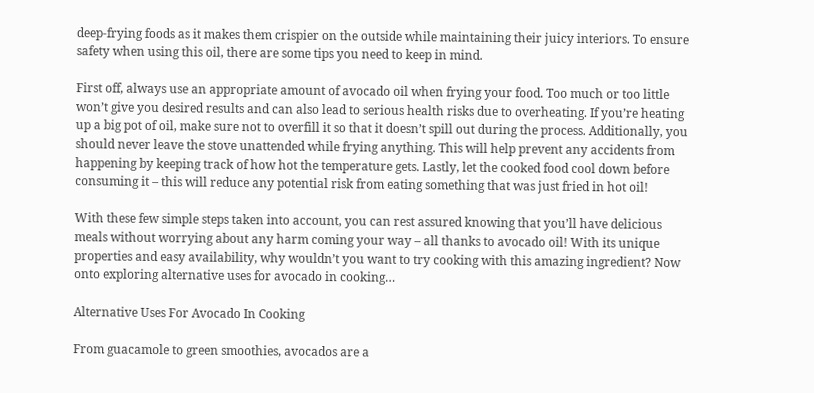deep-frying foods as it makes them crispier on the outside while maintaining their juicy interiors. To ensure safety when using this oil, there are some tips you need to keep in mind.

First off, always use an appropriate amount of avocado oil when frying your food. Too much or too little won’t give you desired results and can also lead to serious health risks due to overheating. If you’re heating up a big pot of oil, make sure not to overfill it so that it doesn’t spill out during the process. Additionally, you should never leave the stove unattended while frying anything. This will help prevent any accidents from happening by keeping track of how hot the temperature gets. Lastly, let the cooked food cool down before consuming it – this will reduce any potential risk from eating something that was just fried in hot oil!

With these few simple steps taken into account, you can rest assured knowing that you’ll have delicious meals without worrying about any harm coming your way – all thanks to avocado oil! With its unique properties and easy availability, why wouldn’t you want to try cooking with this amazing ingredient? Now onto exploring alternative uses for avocado in cooking…

Alternative Uses For Avocado In Cooking

From guacamole to green smoothies, avocados are a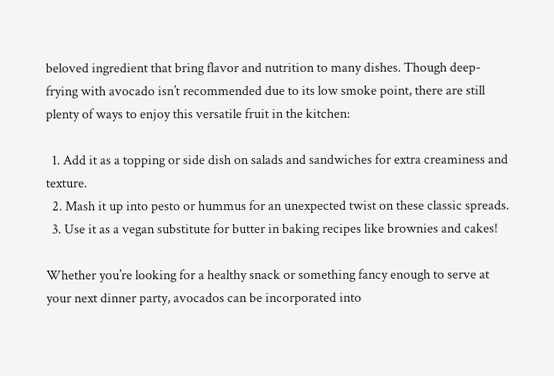beloved ingredient that bring flavor and nutrition to many dishes. Though deep-frying with avocado isn’t recommended due to its low smoke point, there are still plenty of ways to enjoy this versatile fruit in the kitchen:

  1. Add it as a topping or side dish on salads and sandwiches for extra creaminess and texture.
  2. Mash it up into pesto or hummus for an unexpected twist on these classic spreads.
  3. Use it as a vegan substitute for butter in baking recipes like brownies and cakes!

Whether you’re looking for a healthy snack or something fancy enough to serve at your next dinner party, avocados can be incorporated into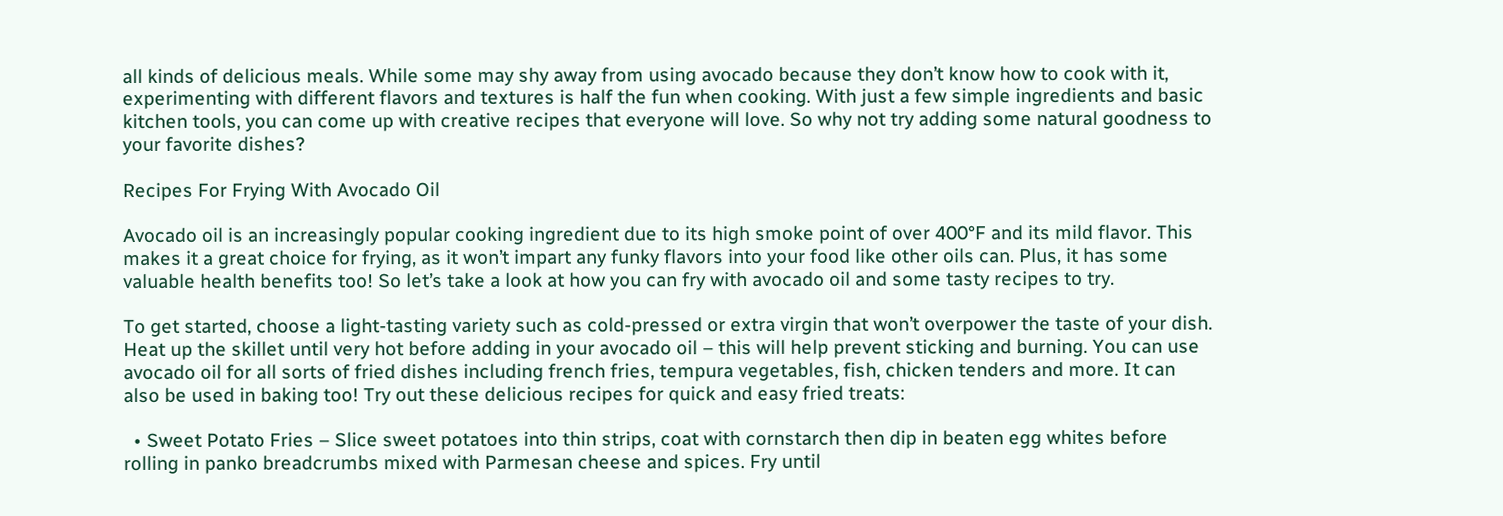all kinds of delicious meals. While some may shy away from using avocado because they don’t know how to cook with it, experimenting with different flavors and textures is half the fun when cooking. With just a few simple ingredients and basic kitchen tools, you can come up with creative recipes that everyone will love. So why not try adding some natural goodness to your favorite dishes?

Recipes For Frying With Avocado Oil

Avocado oil is an increasingly popular cooking ingredient due to its high smoke point of over 400°F and its mild flavor. This makes it a great choice for frying, as it won’t impart any funky flavors into your food like other oils can. Plus, it has some valuable health benefits too! So let’s take a look at how you can fry with avocado oil and some tasty recipes to try.

To get started, choose a light-tasting variety such as cold-pressed or extra virgin that won’t overpower the taste of your dish. Heat up the skillet until very hot before adding in your avocado oil – this will help prevent sticking and burning. You can use avocado oil for all sorts of fried dishes including french fries, tempura vegetables, fish, chicken tenders and more. It can also be used in baking too! Try out these delicious recipes for quick and easy fried treats:

  • Sweet Potato Fries – Slice sweet potatoes into thin strips, coat with cornstarch then dip in beaten egg whites before rolling in panko breadcrumbs mixed with Parmesan cheese and spices. Fry until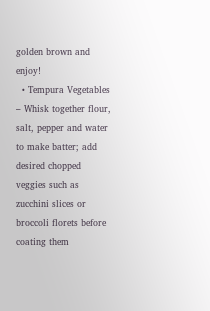golden brown and enjoy!
  • Tempura Vegetables – Whisk together flour, salt, pepper and water to make batter; add desired chopped veggies such as zucchini slices or broccoli florets before coating them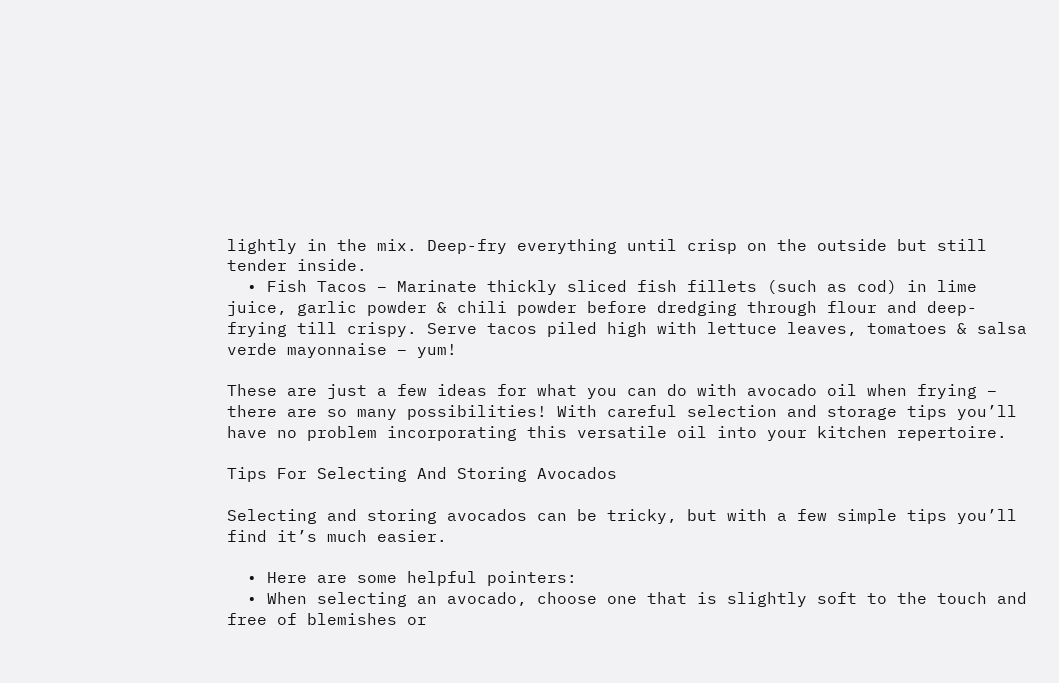lightly in the mix. Deep-fry everything until crisp on the outside but still tender inside.
  • Fish Tacos – Marinate thickly sliced fish fillets (such as cod) in lime juice, garlic powder & chili powder before dredging through flour and deep-frying till crispy. Serve tacos piled high with lettuce leaves, tomatoes & salsa verde mayonnaise – yum!

These are just a few ideas for what you can do with avocado oil when frying – there are so many possibilities! With careful selection and storage tips you’ll have no problem incorporating this versatile oil into your kitchen repertoire.

Tips For Selecting And Storing Avocados

Selecting and storing avocados can be tricky, but with a few simple tips you’ll find it’s much easier.

  • Here are some helpful pointers:
  • When selecting an avocado, choose one that is slightly soft to the touch and free of blemishes or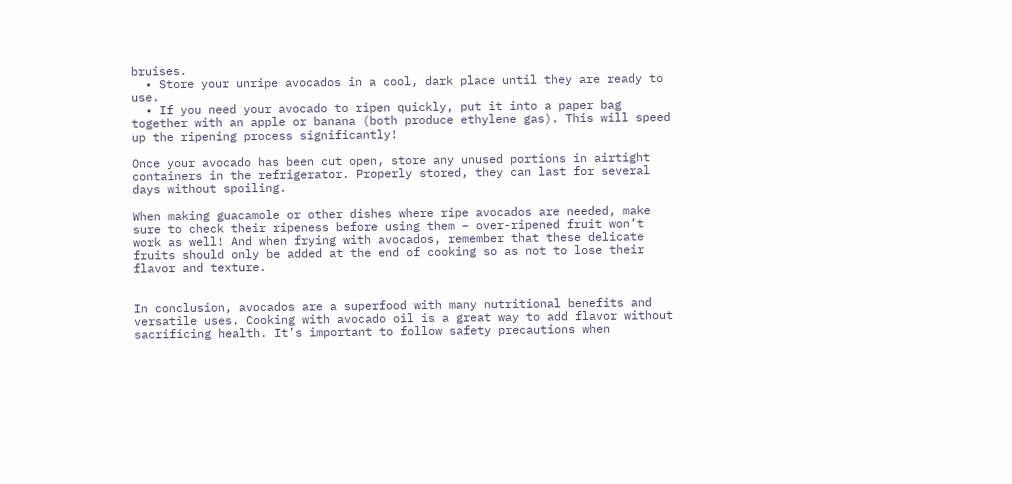bruises.
  • Store your unripe avocados in a cool, dark place until they are ready to use.
  • If you need your avocado to ripen quickly, put it into a paper bag together with an apple or banana (both produce ethylene gas). This will speed up the ripening process significantly!

Once your avocado has been cut open, store any unused portions in airtight containers in the refrigerator. Properly stored, they can last for several days without spoiling.

When making guacamole or other dishes where ripe avocados are needed, make sure to check their ripeness before using them – over-ripened fruit won’t work as well! And when frying with avocados, remember that these delicate fruits should only be added at the end of cooking so as not to lose their flavor and texture.


In conclusion, avocados are a superfood with many nutritional benefits and versatile uses. Cooking with avocado oil is a great way to add flavor without sacrificing health. It’s important to follow safety precautions when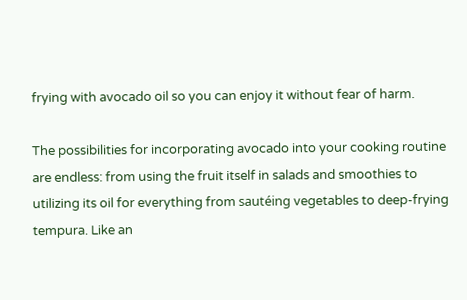frying with avocado oil so you can enjoy it without fear of harm.

The possibilities for incorporating avocado into your cooking routine are endless: from using the fruit itself in salads and smoothies to utilizing its oil for everything from sautéing vegetables to deep-frying tempura. Like an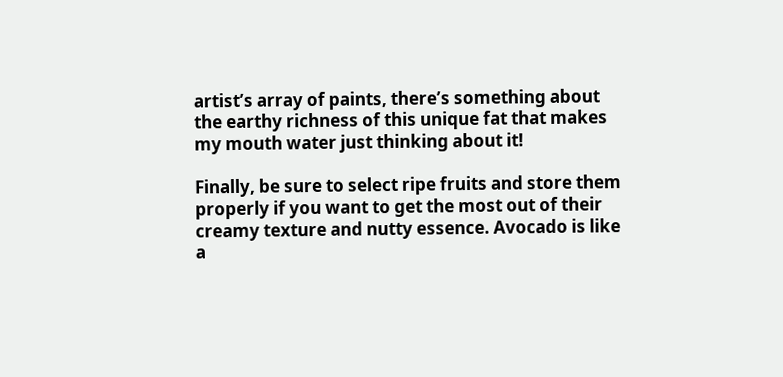artist’s array of paints, there’s something about the earthy richness of this unique fat that makes my mouth water just thinking about it!

Finally, be sure to select ripe fruits and store them properly if you want to get the most out of their creamy texture and nutty essence. Avocado is like a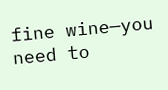fine wine—you need to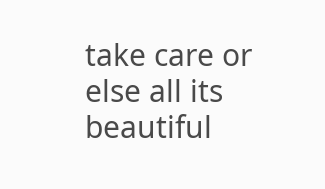take care or else all its beautiful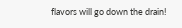flavors will go down the drain!